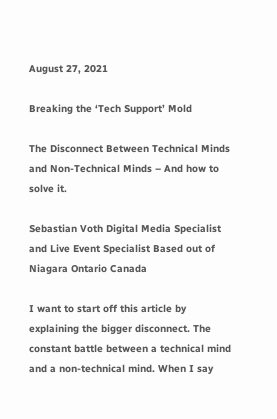August 27, 2021

Breaking the ‘Tech Support’ Mold

The Disconnect Between Technical Minds and Non-Technical Minds – And how to solve it.

Sebastian Voth Digital Media Specialist and Live Event Specialist Based out of Niagara Ontario Canada

I want to start off this article by explaining the bigger disconnect. The constant battle between a technical mind and a non-technical mind. When I say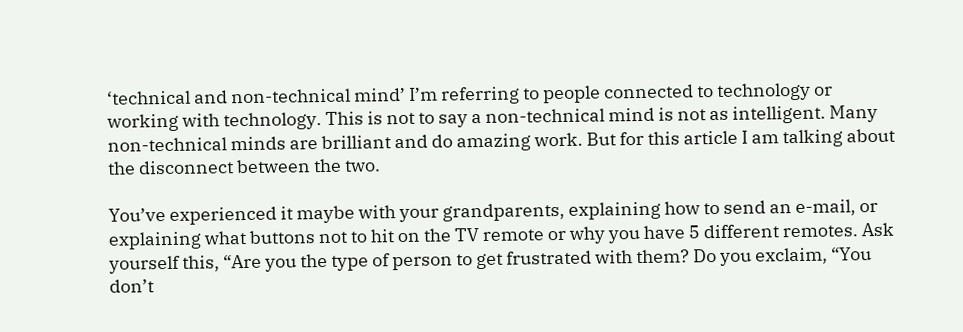‘technical and non-technical mind’ I’m referring to people connected to technology or working with technology. This is not to say a non-technical mind is not as intelligent. Many non-technical minds are brilliant and do amazing work. But for this article I am talking about the disconnect between the two.

You’ve experienced it maybe with your grandparents, explaining how to send an e-mail, or explaining what buttons not to hit on the TV remote or why you have 5 different remotes. Ask yourself this, “Are you the type of person to get frustrated with them? Do you exclaim, “You don’t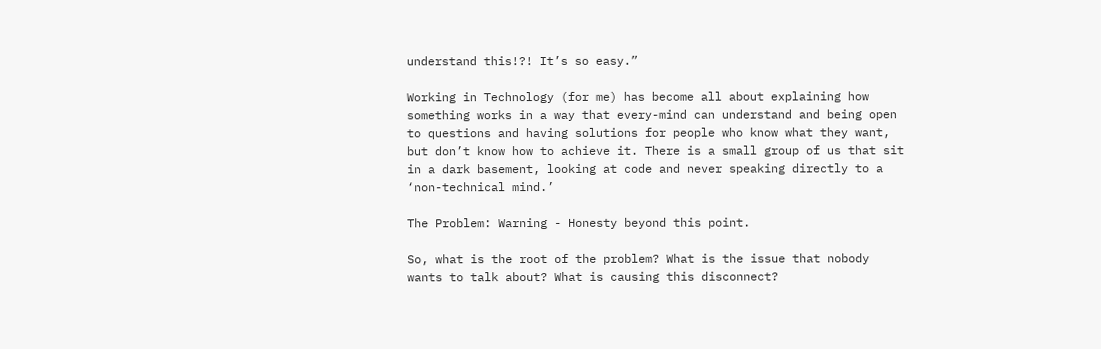understand this!?! It’s so easy.”

Working in Technology (for me) has become all about explaining how something works in a way that every-mind can understand and being open to questions and having solutions for people who know what they want, but don’t know how to achieve it. There is a small group of us that sit in a dark basement, looking at code and never speaking directly to a ‘non-technical mind.’

The Problem: Warning - Honesty beyond this point.

So, what is the root of the problem? What is the issue that nobody wants to talk about? What is causing this disconnect?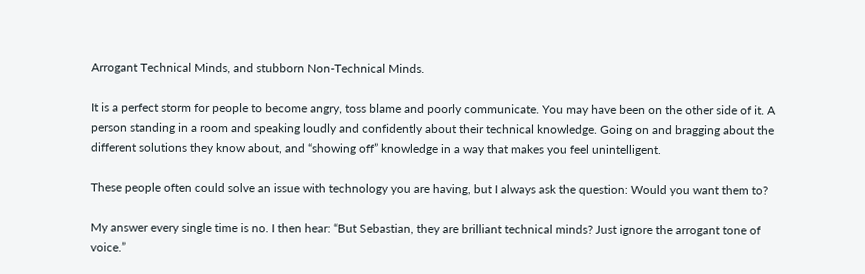Arrogant Technical Minds, and stubborn Non-Technical Minds.

It is a perfect storm for people to become angry, toss blame and poorly communicate. You may have been on the other side of it. A person standing in a room and speaking loudly and confidently about their technical knowledge. Going on and bragging about the different solutions they know about, and “showing off” knowledge in a way that makes you feel unintelligent.

These people often could solve an issue with technology you are having, but I always ask the question: Would you want them to?

My answer every single time is no. I then hear: “But Sebastian, they are brilliant technical minds? Just ignore the arrogant tone of voice.”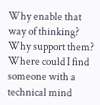Why enable that way of thinking? Why support them? Where could I find someone with a technical mind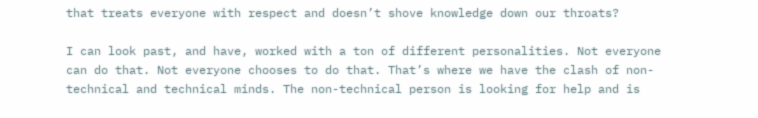that treats everyone with respect and doesn’t shove knowledge down our throats?

I can look past, and have, worked with a ton of different personalities. Not everyone can do that. Not everyone chooses to do that. That’s where we have the clash of non-technical and technical minds. The non-technical person is looking for help and is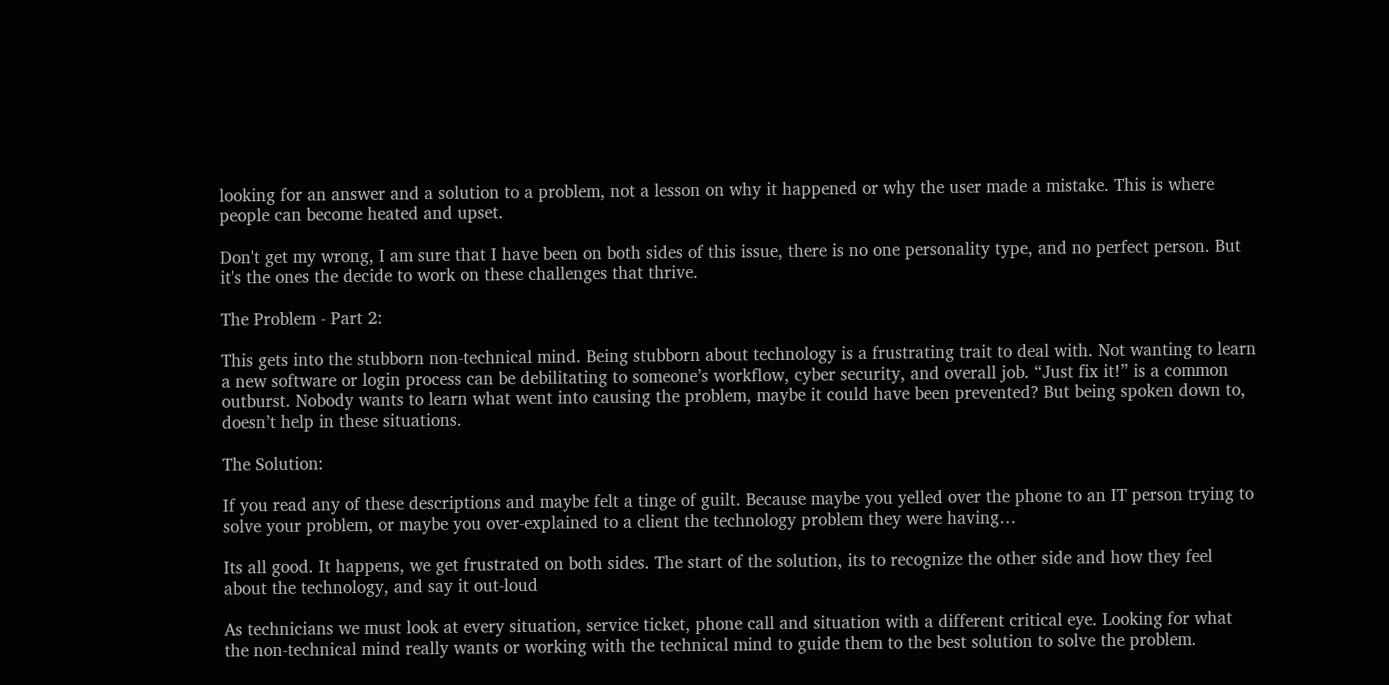looking for an answer and a solution to a problem, not a lesson on why it happened or why the user made a mistake. This is where people can become heated and upset.

Don't get my wrong, I am sure that I have been on both sides of this issue, there is no one personality type, and no perfect person. But it's the ones the decide to work on these challenges that thrive.

The Problem - Part 2:

This gets into the stubborn non-technical mind. Being stubborn about technology is a frustrating trait to deal with. Not wanting to learn a new software or login process can be debilitating to someone’s workflow, cyber security, and overall job. “Just fix it!” is a common outburst. Nobody wants to learn what went into causing the problem, maybe it could have been prevented? But being spoken down to, doesn’t help in these situations.

The Solution:

If you read any of these descriptions and maybe felt a tinge of guilt. Because maybe you yelled over the phone to an IT person trying to solve your problem, or maybe you over-explained to a client the technology problem they were having…

Its all good. It happens, we get frustrated on both sides. The start of the solution, its to recognize the other side and how they feel about the technology, and say it out-loud

As technicians we must look at every situation, service ticket, phone call and situation with a different critical eye. Looking for what the non-technical mind really wants or working with the technical mind to guide them to the best solution to solve the problem.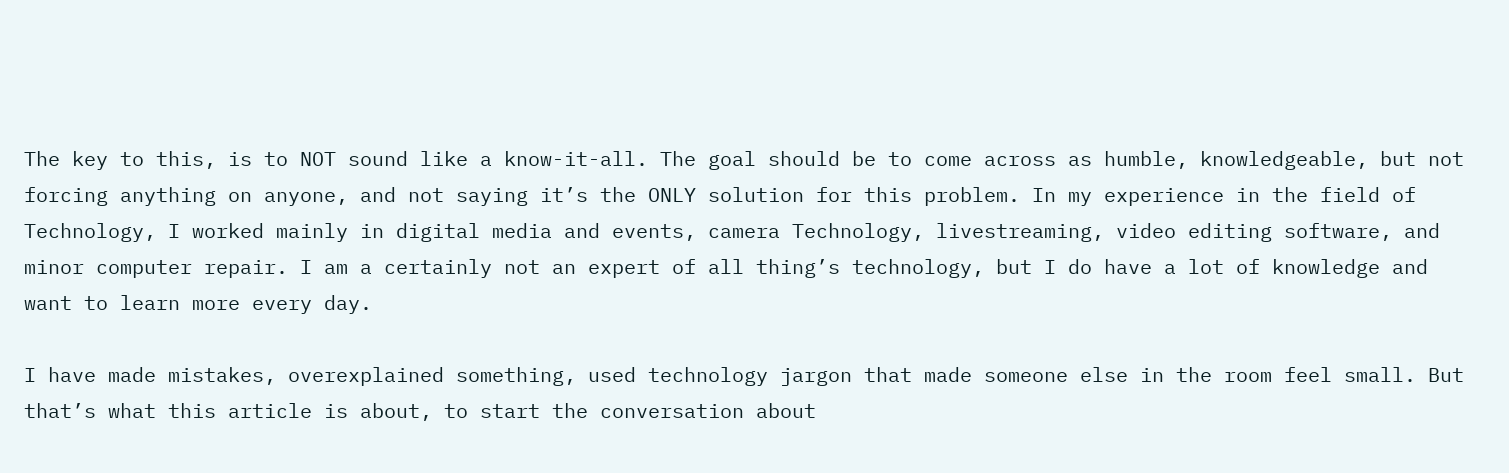The key to this, is to NOT sound like a know-it-all. The goal should be to come across as humble, knowledgeable, but not forcing anything on anyone, and not saying it’s the ONLY solution for this problem. In my experience in the field of Technology, I worked mainly in digital media and events, camera Technology, livestreaming, video editing software, and minor computer repair. I am a certainly not an expert of all thing’s technology, but I do have a lot of knowledge and want to learn more every day.

I have made mistakes, overexplained something, used technology jargon that made someone else in the room feel small. But that’s what this article is about, to start the conversation about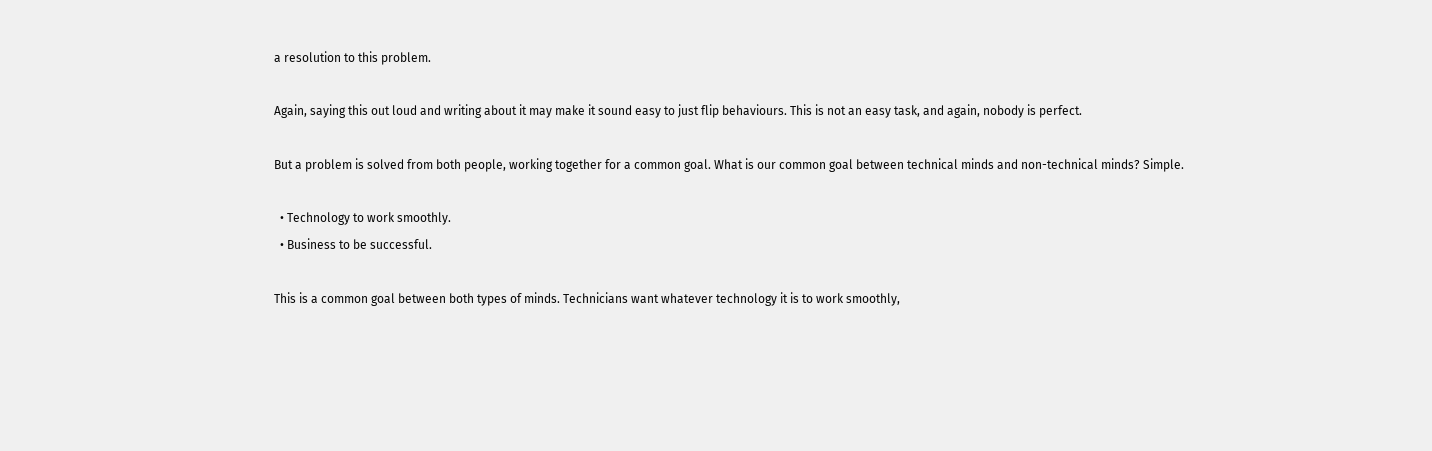a resolution to this problem.

Again, saying this out loud and writing about it may make it sound easy to just flip behaviours. This is not an easy task, and again, nobody is perfect.

But a problem is solved from both people, working together for a common goal. What is our common goal between technical minds and non-technical minds? Simple.

  • Technology to work smoothly.
  • Business to be successful.

This is a common goal between both types of minds. Technicians want whatever technology it is to work smoothly,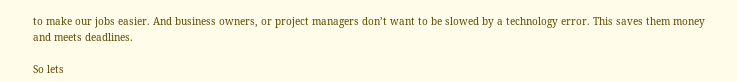to make our jobs easier. And business owners, or project managers don’t want to be slowed by a technology error. This saves them money and meets deadlines.

So lets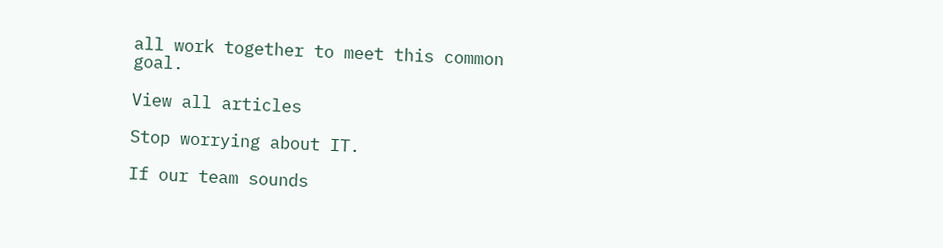all work together to meet this common goal.

View all articles

Stop worrying about IT.

If our team sounds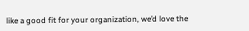like a good fit for your organization, we’d love the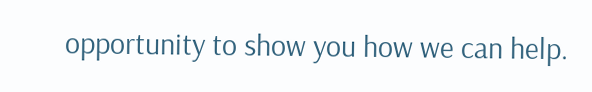opportunity to show you how we can help.